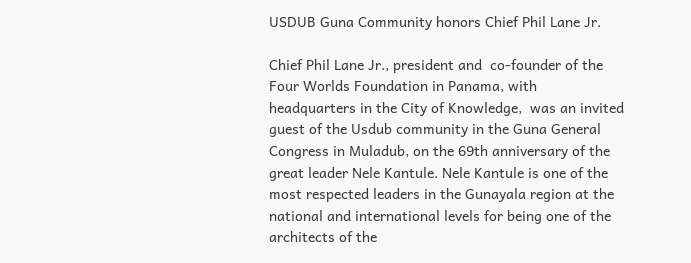USDUB Guna Community honors Chief Phil Lane Jr.

Chief Phil Lane Jr., president and  co-founder of the Four Worlds Foundation in Panama, with headquarters in the City of Knowledge,  was an invited guest of the Usdub community in the Guna General Congress in Muladub, on the 69th anniversary of the great leader Nele Kantule. Nele Kantule is one of the most respected leaders in the Gunayala region at the national and international levels for being one of the architects of the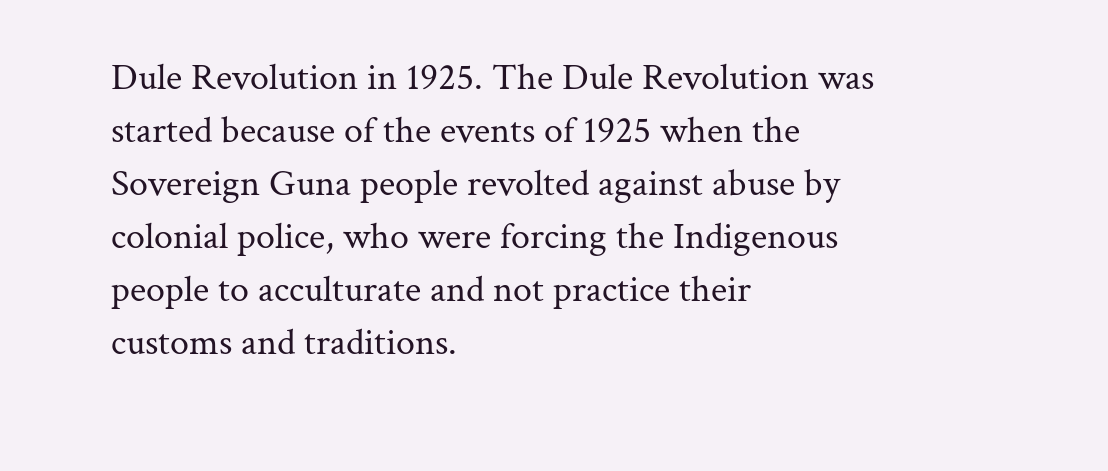Dule Revolution in 1925. The Dule Revolution was started because of the events of 1925 when the Sovereign Guna people revolted against abuse by colonial police, who were forcing the Indigenous people to acculturate and not practice their customs and traditions.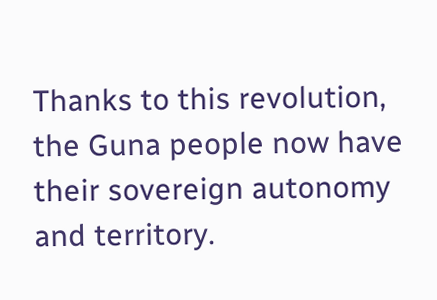Thanks to this revolution, the Guna people now have their sovereign autonomy and territory.